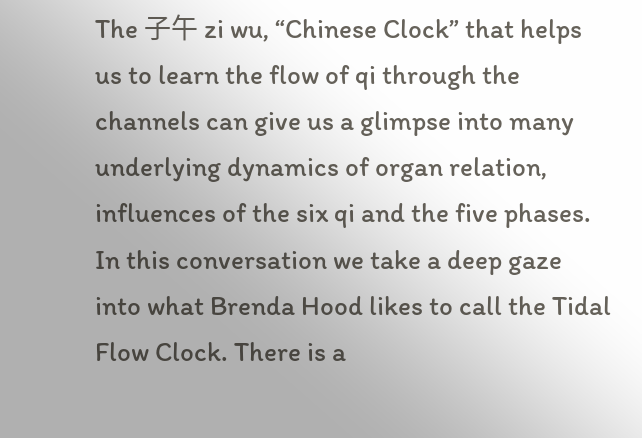The 子午 zi wu, “Chinese Clock” that helps us to learn the flow of qi through the channels can give us a glimpse into many underlying dynamics of organ relation, influences of the six qi and the five phases. In this conversation we take a deep gaze into what Brenda Hood likes to call the Tidal Flow Clock. There is a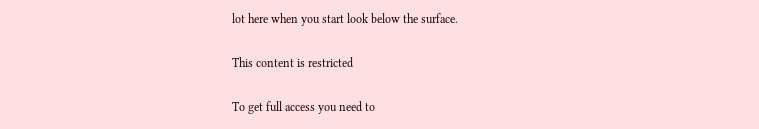lot here when you start look below the surface.

This content is restricted

To get full access you need to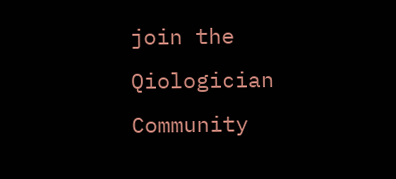join the Qiologician Community